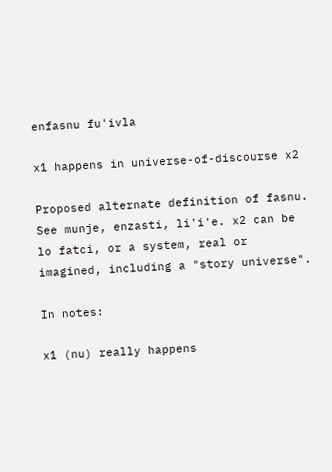enfasnu fu'ivla

x1 happens in universe-of-discourse x2

Proposed alternate definition of fasnu. See munje, enzasti, li'i'e. x2 can be lo fatci, or a system, real or imagined, including a "story universe".

In notes:

x1 (nu) really happens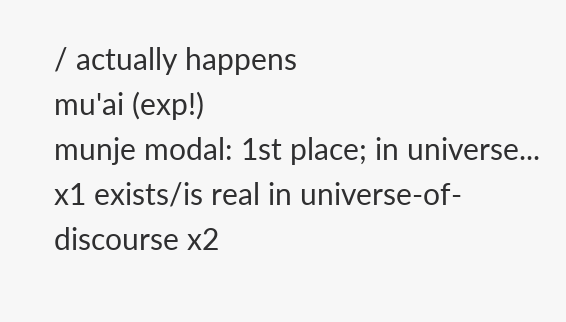/ actually happens
mu'ai (exp!)
munje modal: 1st place; in universe...
x1 exists/is real in universe-of-discourse x2